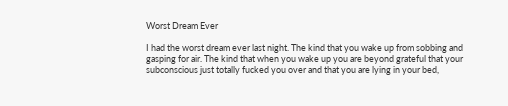Worst Dream Ever

I had the worst dream ever last night. The kind that you wake up from sobbing and gasping for air. The kind that when you wake up you are beyond grateful that your subconscious just totally fucked you over and that you are lying in your bed,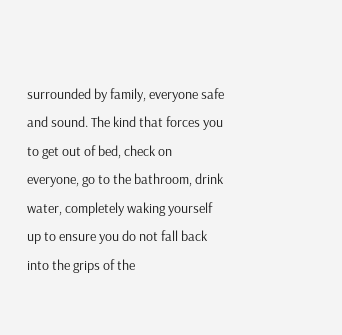surrounded by family, everyone safe and sound. The kind that forces you to get out of bed, check on everyone, go to the bathroom, drink water, completely waking yourself up to ensure you do not fall back into the grips of the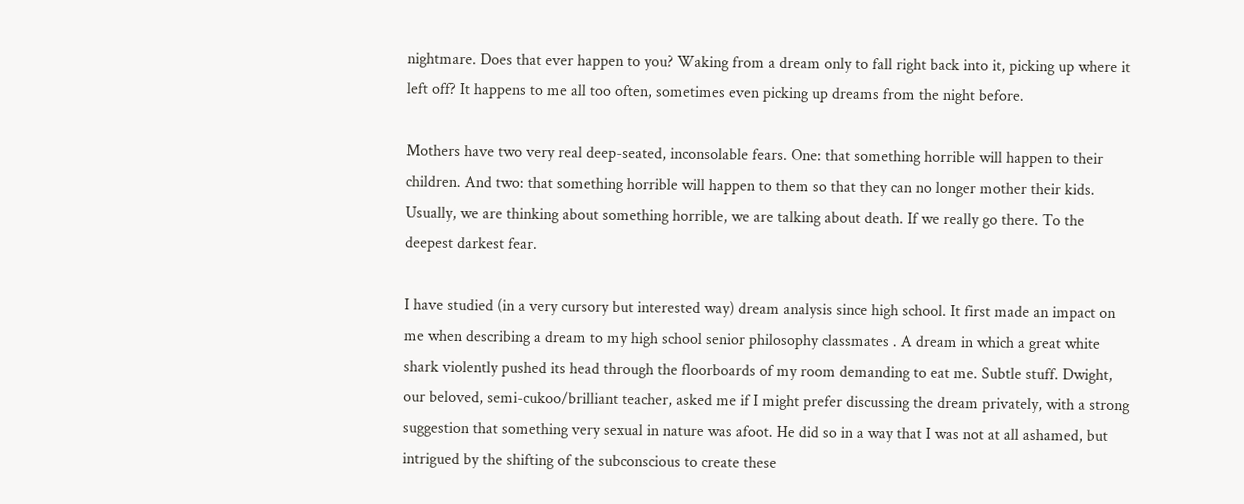nightmare. Does that ever happen to you? Waking from a dream only to fall right back into it, picking up where it left off? It happens to me all too often, sometimes even picking up dreams from the night before.

Mothers have two very real deep-seated, inconsolable fears. One: that something horrible will happen to their children. And two: that something horrible will happen to them so that they can no longer mother their kids. Usually, we are thinking about something horrible, we are talking about death. If we really go there. To the deepest darkest fear.

I have studied (in a very cursory but interested way) dream analysis since high school. It first made an impact on me when describing a dream to my high school senior philosophy classmates . A dream in which a great white shark violently pushed its head through the floorboards of my room demanding to eat me. Subtle stuff. Dwight, our beloved, semi-cukoo/brilliant teacher, asked me if I might prefer discussing the dream privately, with a strong suggestion that something very sexual in nature was afoot. He did so in a way that I was not at all ashamed, but intrigued by the shifting of the subconscious to create these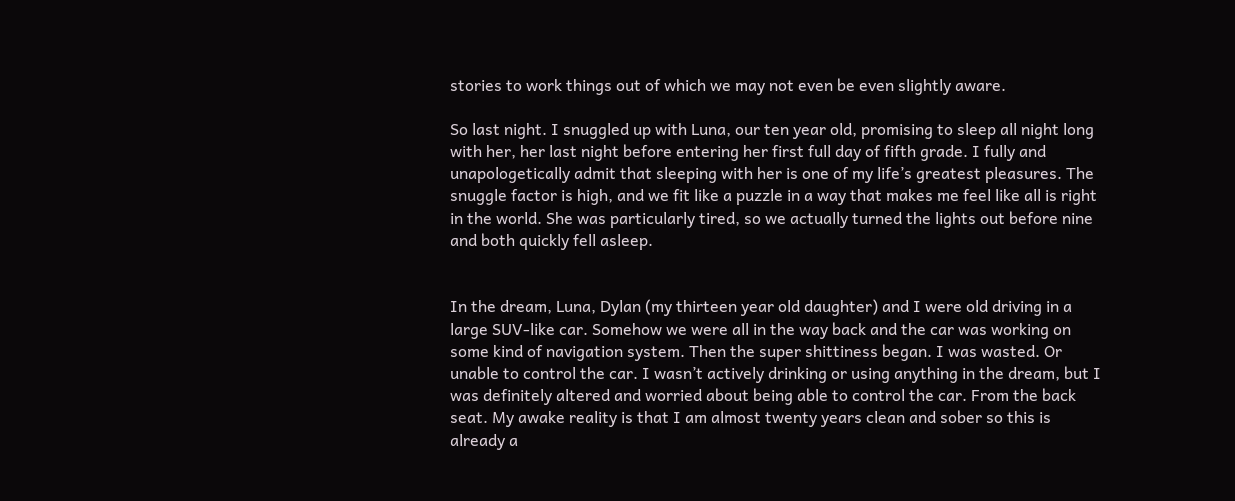stories to work things out of which we may not even be even slightly aware.

So last night. I snuggled up with Luna, our ten year old, promising to sleep all night long with her, her last night before entering her first full day of fifth grade. I fully and unapologetically admit that sleeping with her is one of my life’s greatest pleasures. The snuggle factor is high, and we fit like a puzzle in a way that makes me feel like all is right in the world. She was particularly tired, so we actually turned the lights out before nine and both quickly fell asleep.


In the dream, Luna, Dylan (my thirteen year old daughter) and I were old driving in a large SUV-like car. Somehow we were all in the way back and the car was working on some kind of navigation system. Then the super shittiness began. I was wasted. Or unable to control the car. I wasn’t actively drinking or using anything in the dream, but I was definitely altered and worried about being able to control the car. From the back seat. My awake reality is that I am almost twenty years clean and sober so this is already a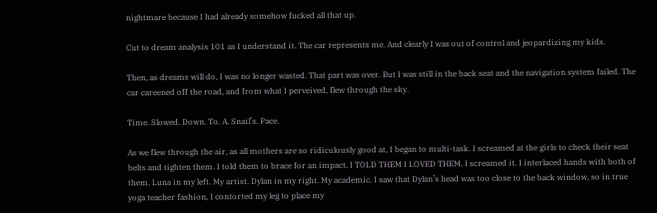nightmare because I had already somehow fucked all that up.

Cut to dream analysis 101 as I understand it. The car represents me. And clearly I was out of control and jeopardizing my kids.

Then, as dreams will do, I was no longer wasted. That part was over. But I was still in the back seat and the navigation system failed. The car careened off the road, and from what I perveived, flew through the sky.

Time. Slowed. Down. To. A. Snail’s. Pace.

As we flew through the air, as all mothers are so ridiculously good at, I began to multi-task. I screamed at the girls to check their seat belts and tighten them. I told them to brace for an impact. I TOLD THEM I LOVED THEM. I screamed it. I interlaced hands with both of them. Luna in my left. My artist. Dylan in my right. My academic. I saw that Dylan’s head was too close to the back window, so in true yoga teacher fashion, I contorted my leg to place my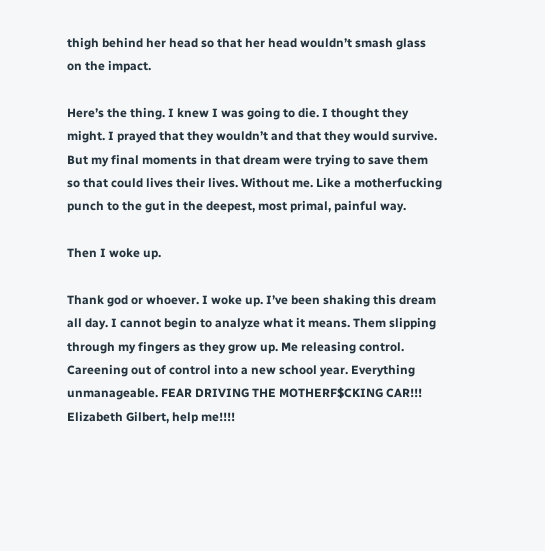thigh behind her head so that her head wouldn’t smash glass on the impact.

Here’s the thing. I knew I was going to die. I thought they might. I prayed that they wouldn’t and that they would survive. But my final moments in that dream were trying to save them so that could lives their lives. Without me. Like a motherfucking punch to the gut in the deepest, most primal, painful way.

Then I woke up.

Thank god or whoever. I woke up. I’ve been shaking this dream all day. I cannot begin to analyze what it means. Them slipping through my fingers as they grow up. Me releasing control. Careening out of control into a new school year. Everything unmanageable. FEAR DRIVING THE MOTHERF$CKING CAR!!! Elizabeth Gilbert, help me!!!!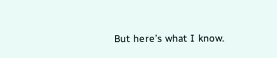But here’s what I know.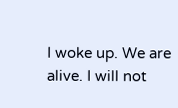I woke up. We are alive. I will not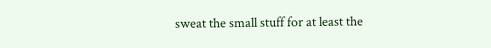sweat the small stuff for at least the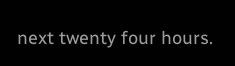next twenty four hours.